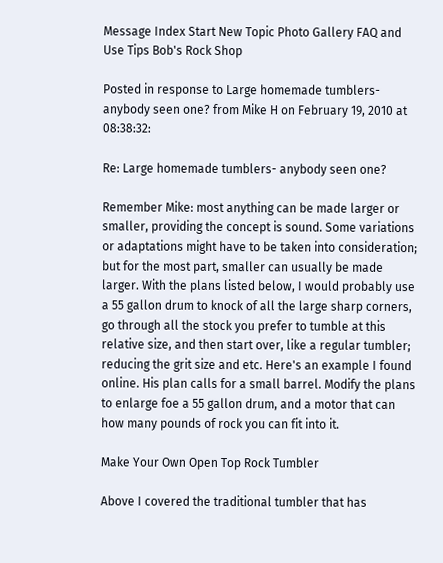Message Index Start New Topic Photo Gallery FAQ and Use Tips Bob's Rock Shop

Posted in response to Large homemade tumblers- anybody seen one? from Mike H on February 19, 2010 at 08:38:32:

Re: Large homemade tumblers- anybody seen one?

Remember Mike: most anything can be made larger or smaller, providing the concept is sound. Some variations or adaptations might have to be taken into consideration; but for the most part, smaller can usually be made larger. With the plans listed below, I would probably use a 55 gallon drum to knock of all the large sharp corners, go through all the stock you prefer to tumble at this relative size, and then start over, like a regular tumbler; reducing the grit size and etc. Here's an example I found online. His plan calls for a small barrel. Modify the plans to enlarge foe a 55 gallon drum, and a motor that can how many pounds of rock you can fit into it.

Make Your Own Open Top Rock Tumbler

Above I covered the traditional tumbler that has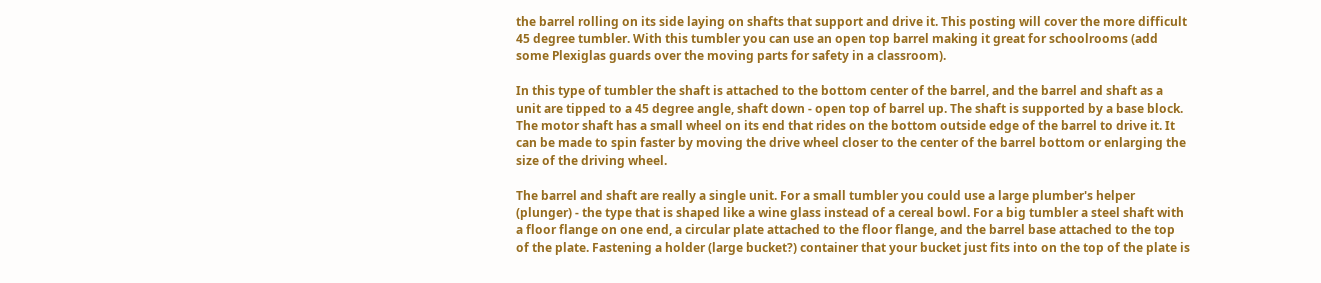the barrel rolling on its side laying on shafts that support and drive it. This posting will cover the more difficult 45 degree tumbler. With this tumbler you can use an open top barrel making it great for schoolrooms (add some Plexiglas guards over the moving parts for safety in a classroom).

In this type of tumbler the shaft is attached to the bottom center of the barrel, and the barrel and shaft as a unit are tipped to a 45 degree angle, shaft down - open top of barrel up. The shaft is supported by a base block. The motor shaft has a small wheel on its end that rides on the bottom outside edge of the barrel to drive it. It can be made to spin faster by moving the drive wheel closer to the center of the barrel bottom or enlarging the size of the driving wheel.

The barrel and shaft are really a single unit. For a small tumbler you could use a large plumber's helper (plunger) - the type that is shaped like a wine glass instead of a cereal bowl. For a big tumbler a steel shaft with a floor flange on one end, a circular plate attached to the floor flange, and the barrel base attached to the top of the plate. Fastening a holder (large bucket?) container that your bucket just fits into on the top of the plate is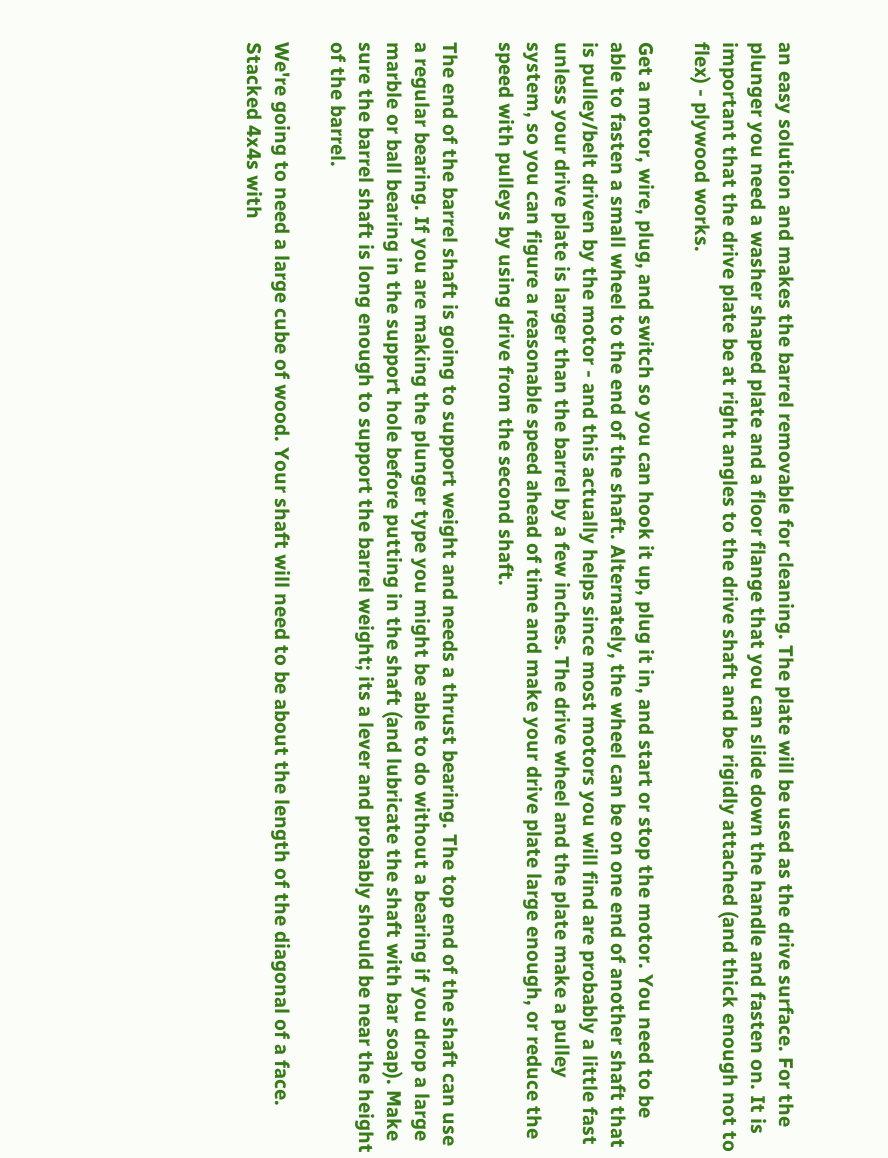an easy solution and makes the barrel removable for cleaning. The plate will be used as the drive surface. For the plunger you need a washer shaped plate and a floor flange that you can slide down the handle and fasten on. It is important that the drive plate be at right angles to the drive shaft and be rigidly attached (and thick enough not to flex) - plywood works.

Get a motor, wire, plug, and switch so you can hook it up, plug it in, and start or stop the motor. You need to be able to fasten a small wheel to the end of the shaft. Alternately, the wheel can be on one end of another shaft that is pulley/belt driven by the motor - and this actually helps since most motors you will find are probably a little fast unless your drive plate is larger than the barrel by a few inches. The drive wheel and the plate make a pulley system, so you can figure a reasonable speed ahead of time and make your drive plate large enough, or reduce the speed with pulleys by using drive from the second shaft.

The end of the barrel shaft is going to support weight and needs a thrust bearing. The top end of the shaft can use a regular bearing. If you are making the plunger type you might be able to do without a bearing if you drop a large marble or ball bearing in the support hole before putting in the shaft (and lubricate the shaft with bar soap). Make sure the barrel shaft is long enough to support the barrel weight; its a lever and probably should be near the height of the barrel.

We're going to need a large cube of wood. Your shaft will need to be about the length of the diagonal of a face. Stacked 4x4s with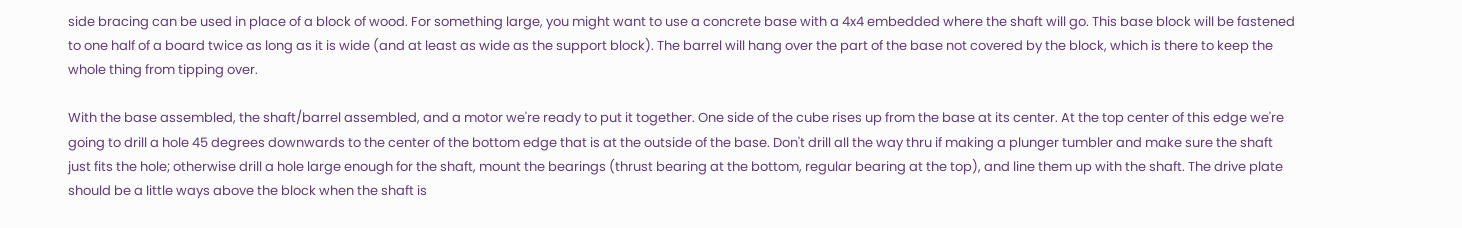side bracing can be used in place of a block of wood. For something large, you might want to use a concrete base with a 4x4 embedded where the shaft will go. This base block will be fastened to one half of a board twice as long as it is wide (and at least as wide as the support block). The barrel will hang over the part of the base not covered by the block, which is there to keep the whole thing from tipping over.

With the base assembled, the shaft/barrel assembled, and a motor we're ready to put it together. One side of the cube rises up from the base at its center. At the top center of this edge we're going to drill a hole 45 degrees downwards to the center of the bottom edge that is at the outside of the base. Don't drill all the way thru if making a plunger tumbler and make sure the shaft just fits the hole; otherwise drill a hole large enough for the shaft, mount the bearings (thrust bearing at the bottom, regular bearing at the top), and line them up with the shaft. The drive plate should be a little ways above the block when the shaft is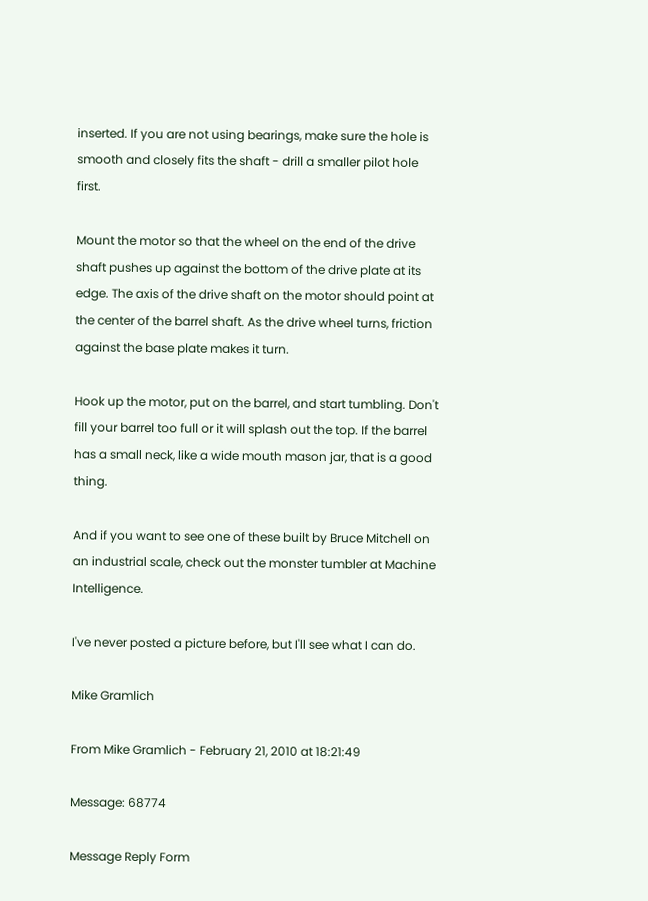inserted. If you are not using bearings, make sure the hole is smooth and closely fits the shaft - drill a smaller pilot hole first.

Mount the motor so that the wheel on the end of the drive shaft pushes up against the bottom of the drive plate at its edge. The axis of the drive shaft on the motor should point at the center of the barrel shaft. As the drive wheel turns, friction against the base plate makes it turn.

Hook up the motor, put on the barrel, and start tumbling. Don't fill your barrel too full or it will splash out the top. If the barrel has a small neck, like a wide mouth mason jar, that is a good thing.

And if you want to see one of these built by Bruce Mitchell on an industrial scale, check out the monster tumbler at Machine Intelligence.

I've never posted a picture before, but I'll see what I can do.

Mike Gramlich

From Mike Gramlich - February 21, 2010 at 18:21:49

Message: 68774

Message Reply Form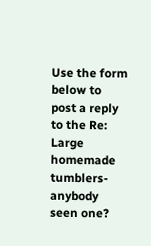Use the form below to post a reply to the Re: Large homemade tumblers- anybody seen one?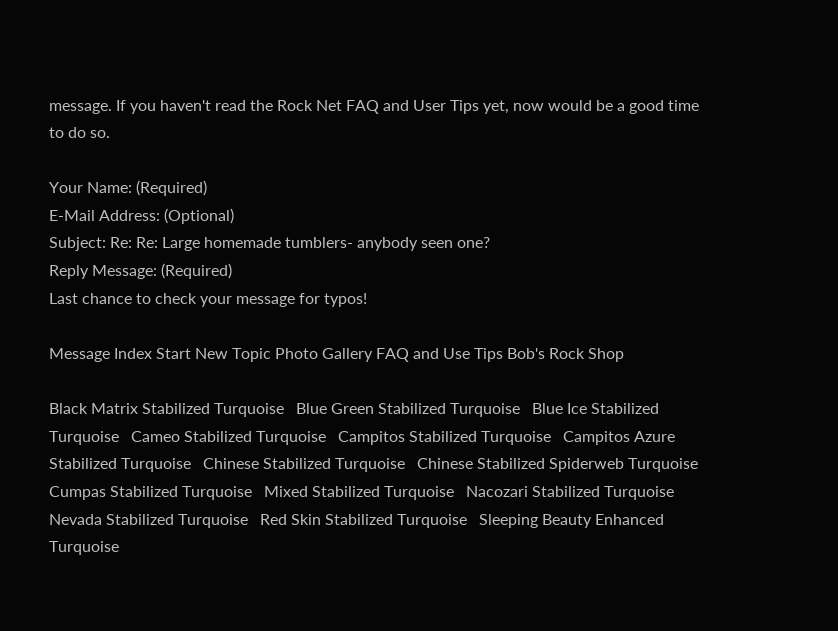message. If you haven't read the Rock Net FAQ and User Tips yet, now would be a good time to do so.

Your Name: (Required)
E-Mail Address: (Optional)
Subject: Re: Re: Large homemade tumblers- anybody seen one?
Reply Message: (Required)
Last chance to check your message for typos!

Message Index Start New Topic Photo Gallery FAQ and Use Tips Bob's Rock Shop

Black Matrix Stabilized Turquoise   Blue Green Stabilized Turquoise   Blue Ice Stabilized Turquoise   Cameo Stabilized Turquoise   Campitos Stabilized Turquoise   Campitos Azure Stabilized Turquoise   Chinese Stabilized Turquoise   Chinese Stabilized Spiderweb Turquoise   Cumpas Stabilized Turquoise   Mixed Stabilized Turquoise   Nacozari Stabilized Turquoise   Nevada Stabilized Turquoise   Red Skin Stabilized Turquoise   Sleeping Beauty Enhanced Turquoise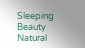Sleeping Beauty Natural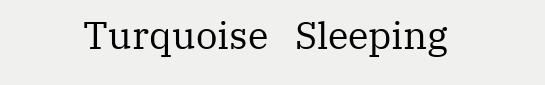Turquoise   Sleeping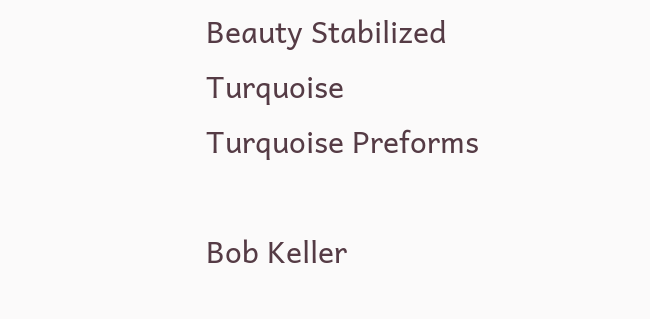Beauty Stabilized Turquoise   Turquoise Preforms

Bob Keller